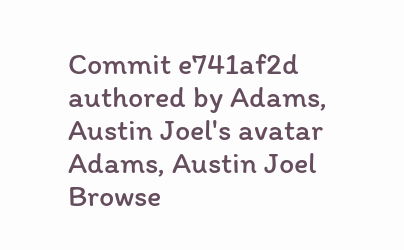Commit e741af2d authored by Adams, Austin Joel's avatar Adams, Austin Joel
Browse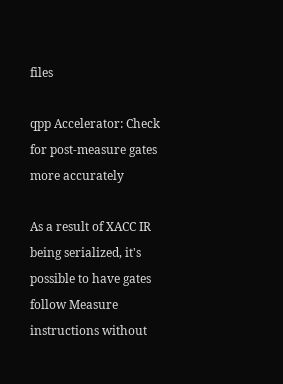files

qpp Accelerator: Check for post-measure gates more accurately

As a result of XACC IR being serialized, it's possible to have gates
follow Measure instructions without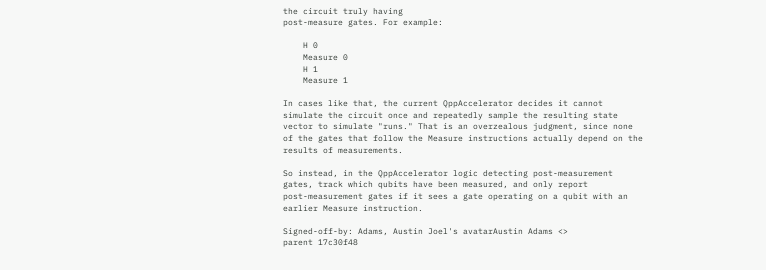the circuit truly having
post-measure gates. For example:

    H 0
    Measure 0
    H 1
    Measure 1

In cases like that, the current QppAccelerator decides it cannot
simulate the circuit once and repeatedly sample the resulting state
vector to simulate "runs." That is an overzealous judgment, since none
of the gates that follow the Measure instructions actually depend on the
results of measurements.

So instead, in the QppAccelerator logic detecting post-measurement
gates, track which qubits have been measured, and only report
post-measurement gates if it sees a gate operating on a qubit with an
earlier Measure instruction.

Signed-off-by: Adams, Austin Joel's avatarAustin Adams <>
parent 17c30f48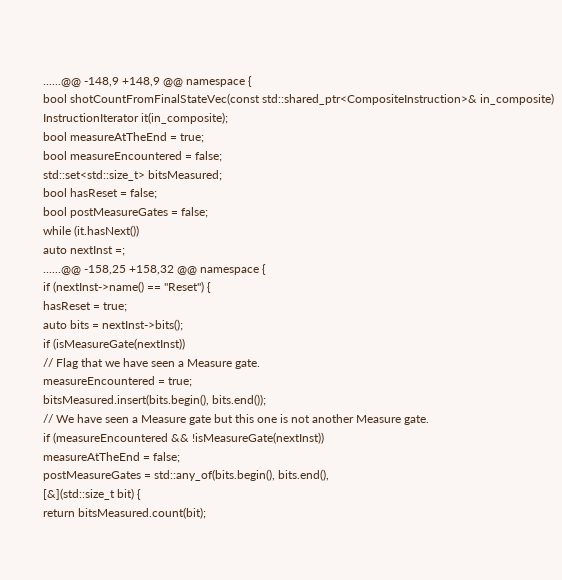......@@ -148,9 +148,9 @@ namespace {
bool shotCountFromFinalStateVec(const std::shared_ptr<CompositeInstruction>& in_composite)
InstructionIterator it(in_composite);
bool measureAtTheEnd = true;
bool measureEncountered = false;
std::set<std::size_t> bitsMeasured;
bool hasReset = false;
bool postMeasureGates = false;
while (it.hasNext())
auto nextInst =;
......@@ -158,25 +158,32 @@ namespace {
if (nextInst->name() == "Reset") {
hasReset = true;
auto bits = nextInst->bits();
if (isMeasureGate(nextInst))
// Flag that we have seen a Measure gate.
measureEncountered = true;
bitsMeasured.insert(bits.begin(), bits.end());
// We have seen a Measure gate but this one is not another Measure gate.
if (measureEncountered && !isMeasureGate(nextInst))
measureAtTheEnd = false;
postMeasureGates = std::any_of(bits.begin(), bits.end(),
[&](std::size_t bit) {
return bitsMeasured.count(bit);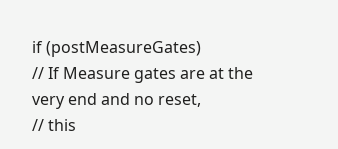if (postMeasureGates)
// If Measure gates are at the very end and no reset,
// this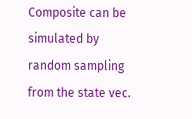Composite can be simulated by random sampling from the state vec.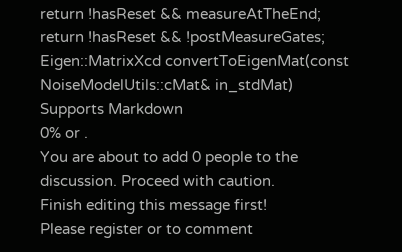return !hasReset && measureAtTheEnd;
return !hasReset && !postMeasureGates;
Eigen::MatrixXcd convertToEigenMat(const NoiseModelUtils::cMat& in_stdMat)
Supports Markdown
0% or .
You are about to add 0 people to the discussion. Proceed with caution.
Finish editing this message first!
Please register or to comment